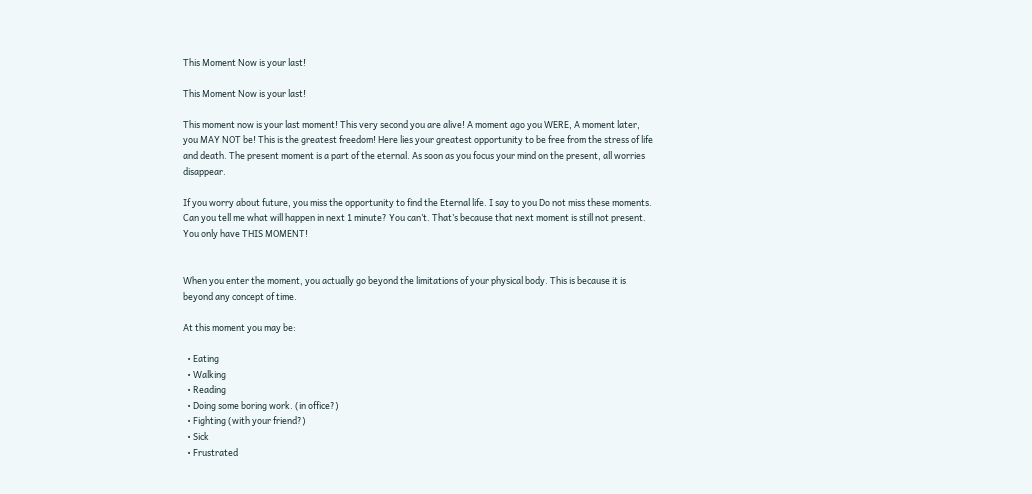This Moment Now is your last!

This Moment Now is your last!

This moment now is your last moment! This very second you are alive! A moment ago you WERE, A moment later, you MAY NOT be! This is the greatest freedom! Here lies your greatest opportunity to be free from the stress of life and death. The present moment is a part of the eternal. As soon as you focus your mind on the present, all worries disappear.

If you worry about future, you miss the opportunity to find the Eternal life. I say to you Do not miss these moments. Can you tell me what will happen in next 1 minute? You can’t. That’s because that next moment is still not present. You only have THIS MOMENT!


When you enter the moment, you actually go beyond the limitations of your physical body. This is because it is beyond any concept of time.

At this moment you may be:

  • Eating
  • Walking
  • Reading
  • Doing some boring work. (in office?)
  • Fighting (with your friend?)
  • Sick
  • Frustrated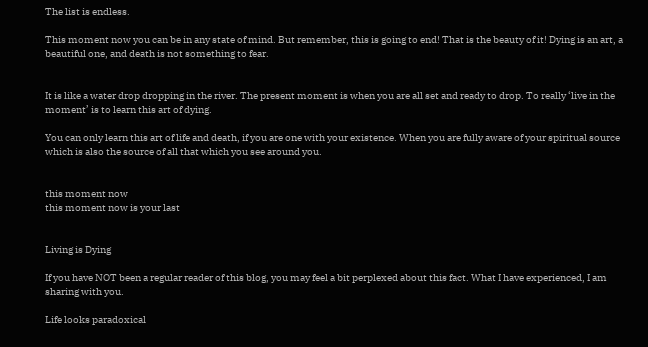The list is endless.

This moment now you can be in any state of mind. But remember, this is going to end! That is the beauty of it! Dying is an art, a beautiful one, and death is not something to fear.


It is like a water drop dropping in the river. The present moment is when you are all set and ready to drop. To really ‘live in the moment’ is to learn this art of dying.

You can only learn this art of life and death, if you are one with your existence. When you are fully aware of your spiritual source which is also the source of all that which you see around you.


this moment now
this moment now is your last


Living is Dying

If you have NOT been a regular reader of this blog, you may feel a bit perplexed about this fact. What I have experienced, I am sharing with you.

Life looks paradoxical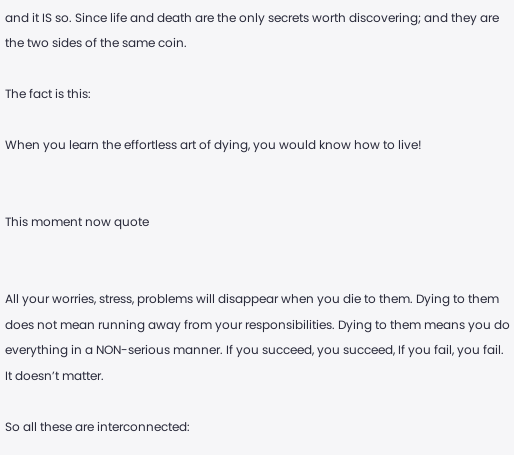and it IS so. Since life and death are the only secrets worth discovering; and they are the two sides of the same coin.

The fact is this:

When you learn the effortless art of dying, you would know how to live!


This moment now quote


All your worries, stress, problems will disappear when you die to them. Dying to them does not mean running away from your responsibilities. Dying to them means you do everything in a NON-serious manner. If you succeed, you succeed, If you fail, you fail. It doesn’t matter.

So all these are interconnected: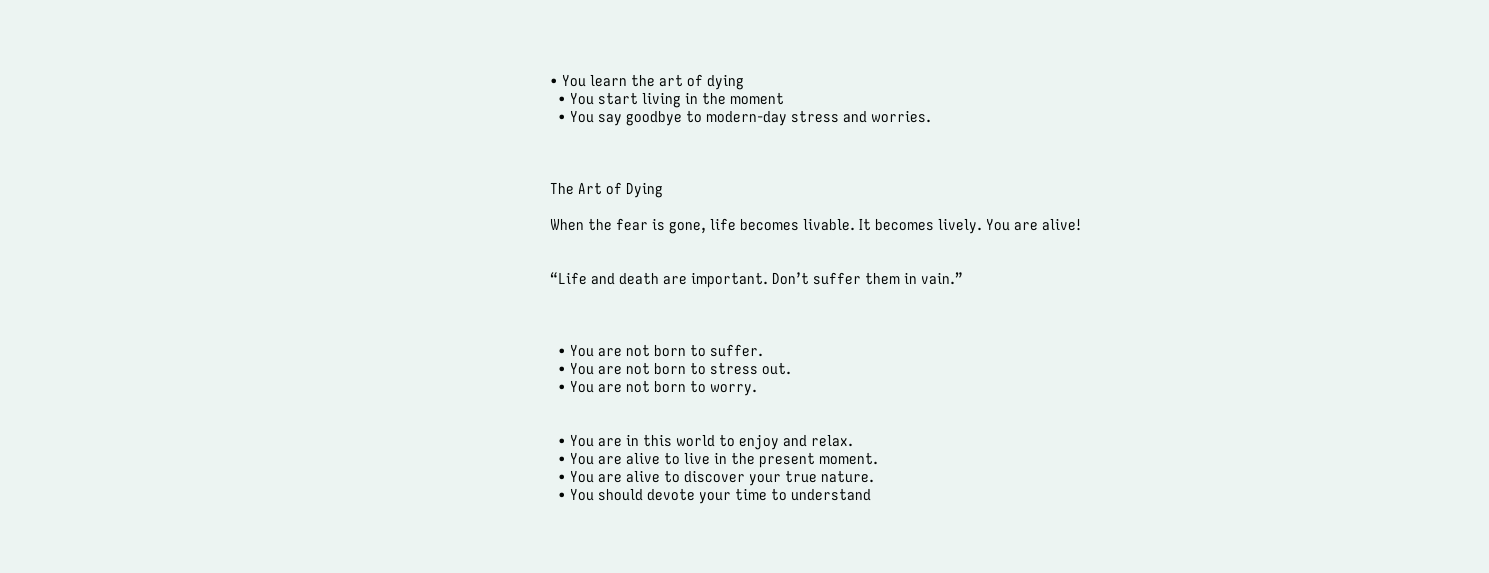• You learn the art of dying
  • You start living in the moment
  • You say goodbye to modern-day stress and worries.



The Art of Dying

When the fear is gone, life becomes livable. It becomes lively. You are alive!


“Life and death are important. Don’t suffer them in vain.”



  • You are not born to suffer.
  • You are not born to stress out.
  • You are not born to worry.


  • You are in this world to enjoy and relax.
  • You are alive to live in the present moment.
  • You are alive to discover your true nature.
  • You should devote your time to understand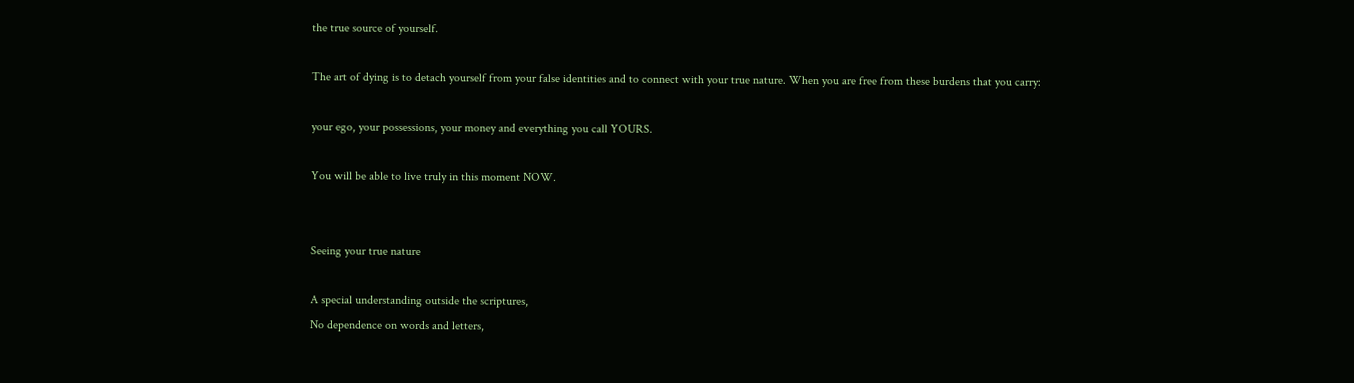the true source of yourself.

The art of dying is to detach yourself from your false identities and to connect with your true nature. When you are free from these burdens that you carry:

your ego, your possessions, your money and everything you call YOURS.

You will be able to live truly in this moment NOW.


Seeing your true nature

A special understanding outside the scriptures,
No dependence on words and letters,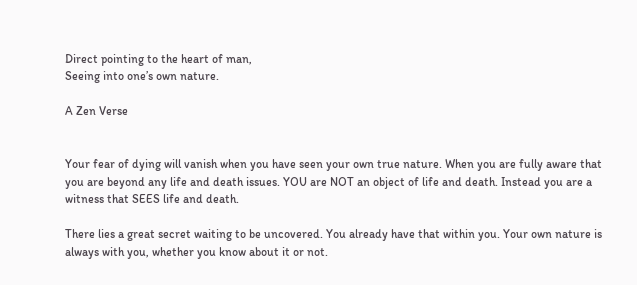Direct pointing to the heart of man,
Seeing into one’s own nature.

A Zen Verse


Your fear of dying will vanish when you have seen your own true nature. When you are fully aware that you are beyond any life and death issues. YOU are NOT an object of life and death. Instead you are a witness that SEES life and death.

There lies a great secret waiting to be uncovered. You already have that within you. Your own nature is always with you, whether you know about it or not.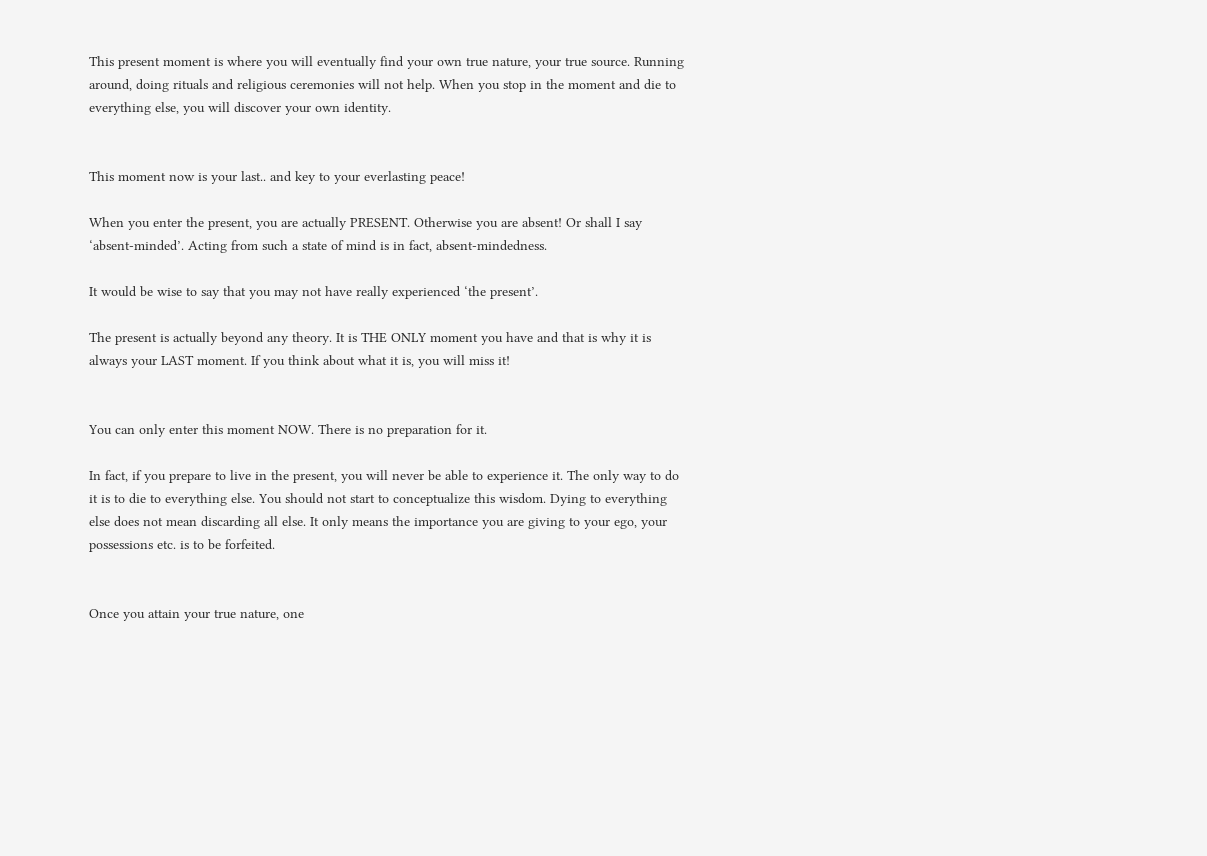This present moment is where you will eventually find your own true nature, your true source. Running around, doing rituals and religious ceremonies will not help. When you stop in the moment and die to everything else, you will discover your own identity.


This moment now is your last.. and key to your everlasting peace!

When you enter the present, you are actually PRESENT. Otherwise you are absent! Or shall I say ‘absent-minded’. Acting from such a state of mind is in fact, absent-mindedness.

It would be wise to say that you may not have really experienced ‘the present’.

The present is actually beyond any theory. It is THE ONLY moment you have and that is why it is always your LAST moment. If you think about what it is, you will miss it!


You can only enter this moment NOW. There is no preparation for it.

In fact, if you prepare to live in the present, you will never be able to experience it. The only way to do it is to die to everything else. You should not start to conceptualize this wisdom. Dying to everything else does not mean discarding all else. It only means the importance you are giving to your ego, your possessions etc. is to be forfeited.


Once you attain your true nature, one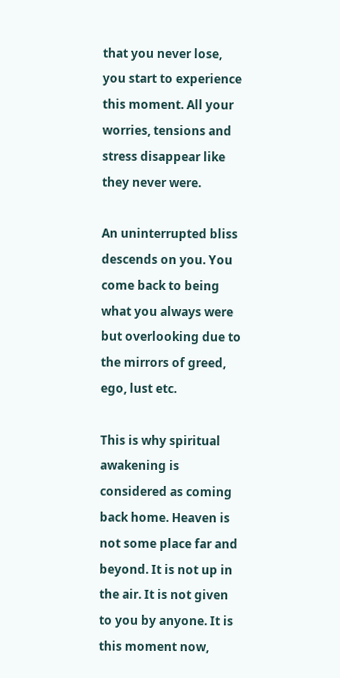that you never lose, you start to experience this moment. All your worries, tensions and stress disappear like they never were.

An uninterrupted bliss descends on you. You come back to being what you always were but overlooking due to the mirrors of greed, ego, lust etc.

This is why spiritual awakening is considered as coming back home. Heaven is not some place far and beyond. It is not up in the air. It is not given to you by anyone. It is this moment now,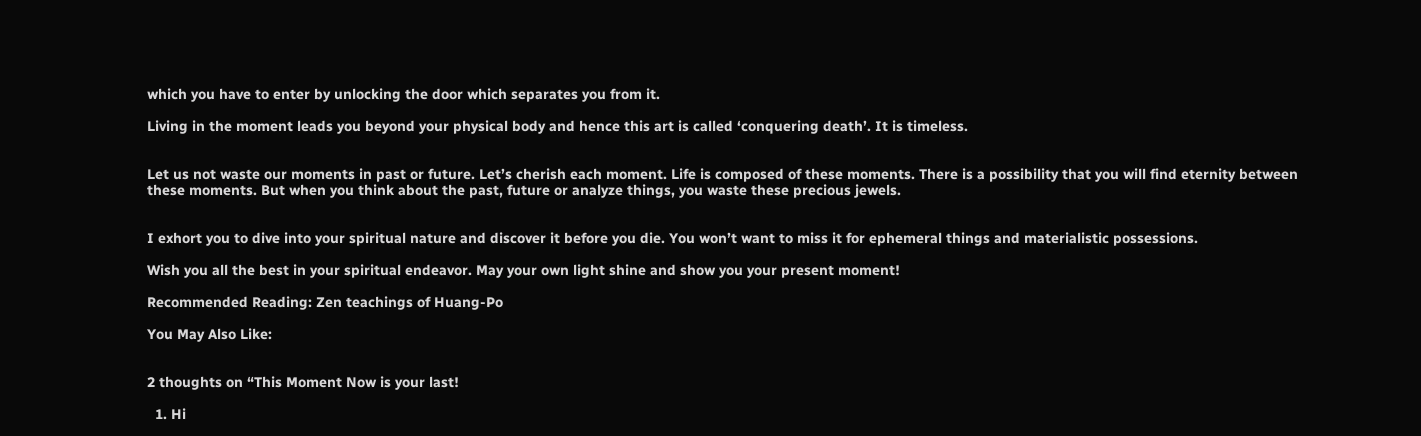which you have to enter by unlocking the door which separates you from it.

Living in the moment leads you beyond your physical body and hence this art is called ‘conquering death’. It is timeless.


Let us not waste our moments in past or future. Let’s cherish each moment. Life is composed of these moments. There is a possibility that you will find eternity between these moments. But when you think about the past, future or analyze things, you waste these precious jewels.


I exhort you to dive into your spiritual nature and discover it before you die. You won’t want to miss it for ephemeral things and materialistic possessions.

Wish you all the best in your spiritual endeavor. May your own light shine and show you your present moment!

Recommended Reading: Zen teachings of Huang-Po

You May Also Like:


2 thoughts on “This Moment Now is your last!

  1. Hi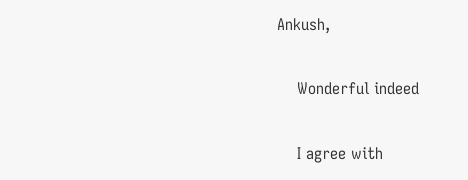Ankush,

    Wonderful indeed

    I agree with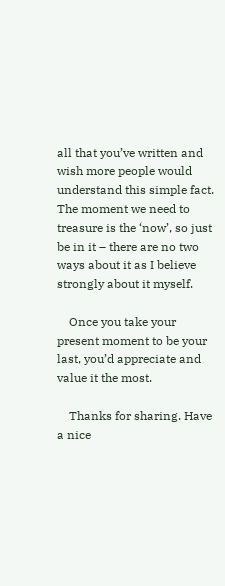all that you’ve written and wish more people would understand this simple fact. The moment we need to treasure is the ‘now’, so just be in it – there are no two ways about it as I believe strongly about it myself.

    Once you take your present moment to be your last, you’d appreciate and value it the most.

    Thanks for sharing. Have a nice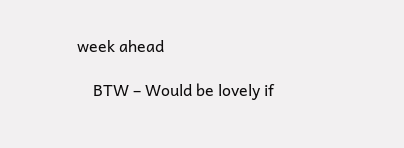week ahead

    BTW – Would be lovely if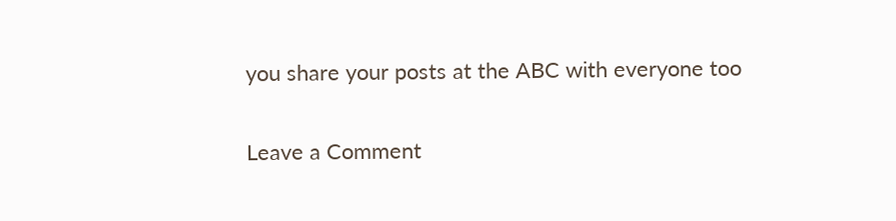you share your posts at the ABC with everyone too

Leave a Comment